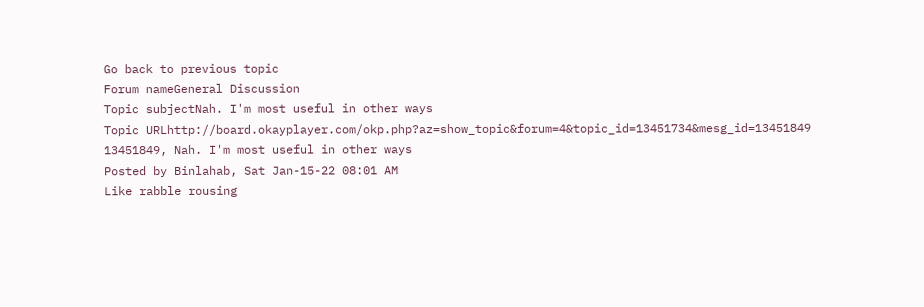Go back to previous topic
Forum nameGeneral Discussion
Topic subjectNah. I'm most useful in other ways
Topic URLhttp://board.okayplayer.com/okp.php?az=show_topic&forum=4&topic_id=13451734&mesg_id=13451849
13451849, Nah. I'm most useful in other ways
Posted by Binlahab, Sat Jan-15-22 08:01 AM
Like rabble rousing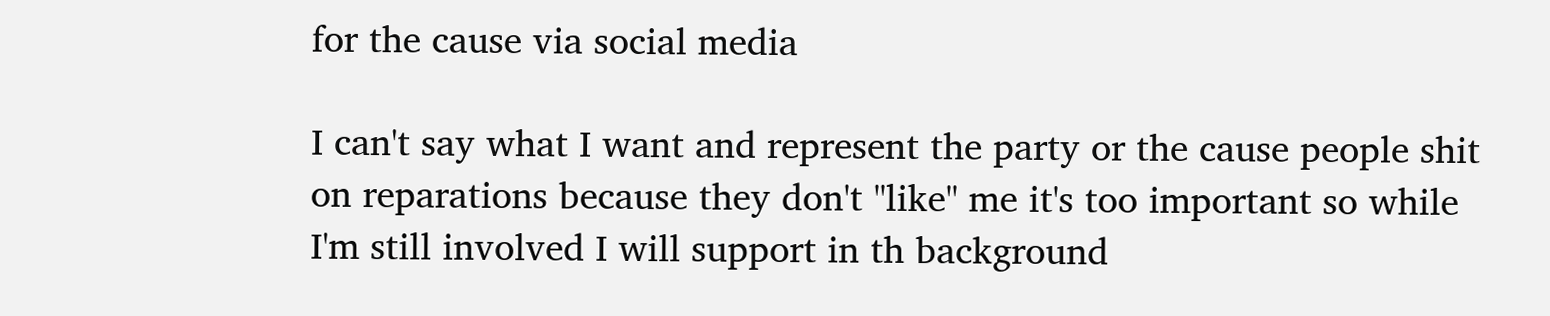for the cause via social media

I can't say what I want and represent the party or the cause people shit on reparations because they don't "like" me it's too important so while I'm still involved I will support in th background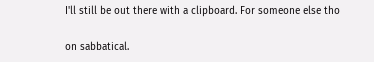I'll still be out there with a clipboard. For someone else tho

on sabbatical.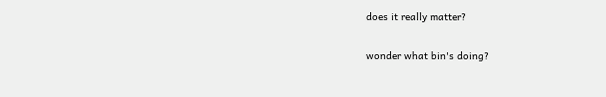does it really matter?

wonder what bin's doing?